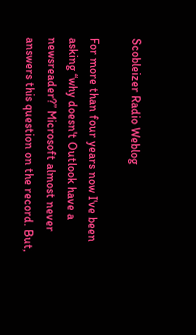Scobleizer Radio Weblog

For more than four years now I've been asking “why doesn't Outlook have a newsreader?” Microsoft almost never answers this question on the record. But,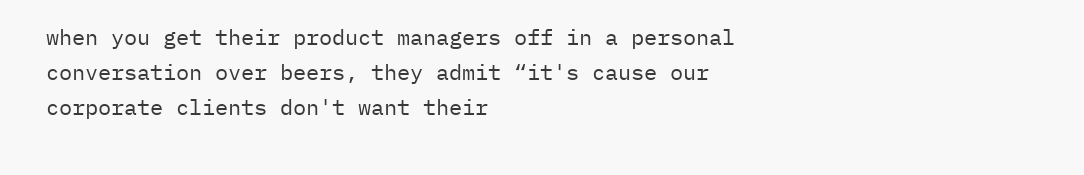when you get their product managers off in a personal conversation over beers, they admit “it's cause our corporate clients don't want their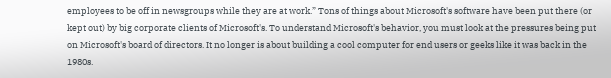employees to be off in newsgroups while they are at work.” Tons of things about Microsoft's software have been put there (or kept out) by big corporate clients of Microsoft's. To understand Microsoft's behavior, you must look at the pressures being put on Microsoft's board of directors. It no longer is about building a cool computer for end users or geeks like it was back in the 1980s.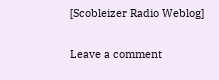[Scobleizer Radio Weblog]

Leave a comment